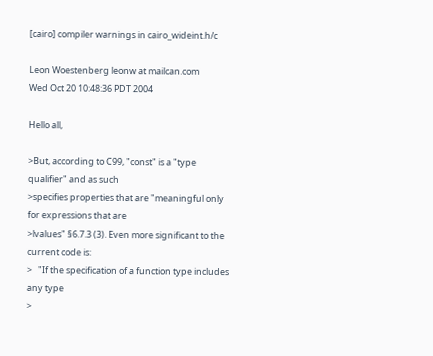[cairo] compiler warnings in cairo_wideint.h/c

Leon Woestenberg leonw at mailcan.com
Wed Oct 20 10:48:36 PDT 2004

Hello all,

>But, according to C99, "const" is a "type qualifier" and as such
>specifies properties that are "meaningful only for expressions that are
>lvalues" §6.7.3 (3). Even more significant to the current code is:
>   "If the specification of a function type includes any type
>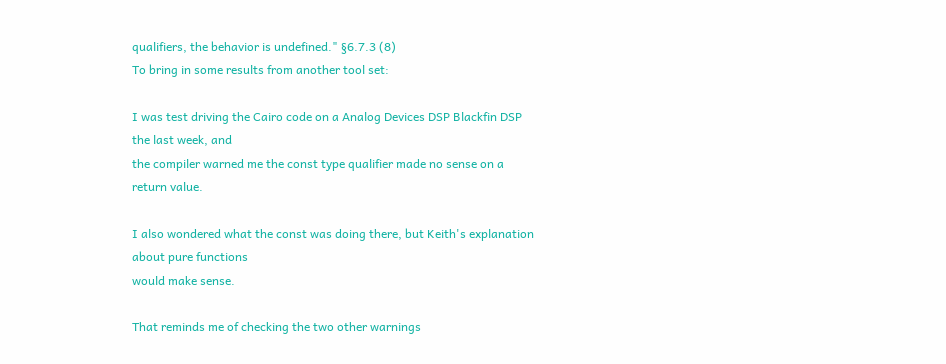qualifiers, the behavior is undefined." §6.7.3 (8)
To bring in some results from another tool set:

I was test driving the Cairo code on a Analog Devices DSP Blackfin DSP
the last week, and
the compiler warned me the const type qualifier made no sense on a
return value.

I also wondered what the const was doing there, but Keith's explanation
about pure functions
would make sense.

That reminds me of checking the two other warnings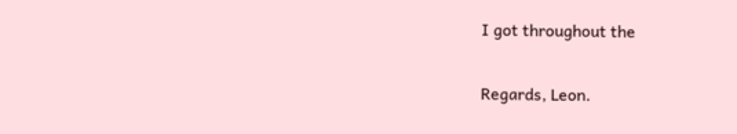I got throughout the

Regards, Leon.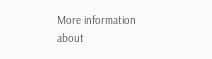More information about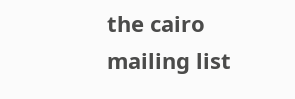the cairo mailing list